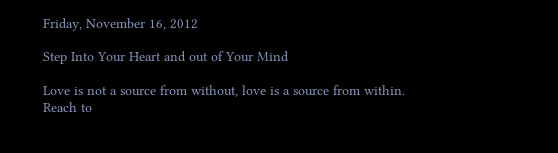Friday, November 16, 2012

Step Into Your Heart and out of Your Mind

Love is not a source from without, love is a source from within.
Reach to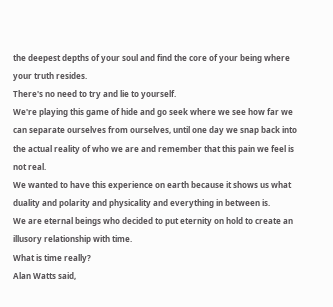the deepest depths of your soul and find the core of your being where your truth resides.
There's no need to try and lie to yourself.
We're playing this game of hide and go seek where we see how far we can separate ourselves from ourselves, until one day we snap back into the actual reality of who we are and remember that this pain we feel is not real.
We wanted to have this experience on earth because it shows us what duality and polarity and physicality and everything in between is.
We are eternal beings who decided to put eternity on hold to create an illusory relationship with time.
What is time really?
Alan Watts said,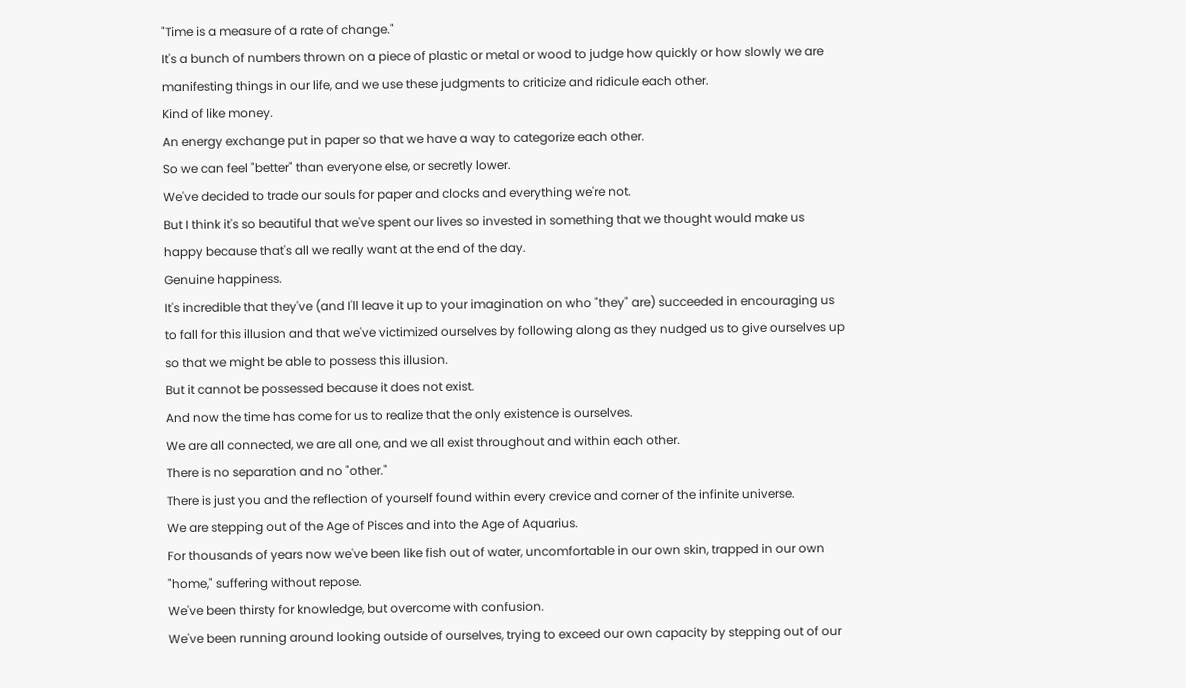"Time is a measure of a rate of change."
It's a bunch of numbers thrown on a piece of plastic or metal or wood to judge how quickly or how slowly we are manifesting things in our life, and we use these judgments to criticize and ridicule each other.
Kind of like money.
An energy exchange put in paper so that we have a way to categorize each other.
So we can feel "better" than everyone else, or secretly lower.
We've decided to trade our souls for paper and clocks and everything we're not.
But I think it's so beautiful that we've spent our lives so invested in something that we thought would make us happy because that's all we really want at the end of the day.
Genuine happiness.
It's incredible that they've (and I'll leave it up to your imagination on who "they" are) succeeded in encouraging us to fall for this illusion and that we've victimized ourselves by following along as they nudged us to give ourselves up so that we might be able to possess this illusion.
But it cannot be possessed because it does not exist.
And now the time has come for us to realize that the only existence is ourselves.
We are all connected, we are all one, and we all exist throughout and within each other.
There is no separation and no "other."
There is just you and the reflection of yourself found within every crevice and corner of the infinite universe.
We are stepping out of the Age of Pisces and into the Age of Aquarius.
For thousands of years now we've been like fish out of water, uncomfortable in our own skin, trapped in our own "home," suffering without repose.
We've been thirsty for knowledge, but overcome with confusion.
We've been running around looking outside of ourselves, trying to exceed our own capacity by stepping out of our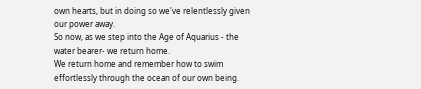own hearts, but in doing so we've relentlessly given our power away.
So now, as we step into the Age of Aquarius - the water bearer- we return home.
We return home and remember how to swim effortlessly through the ocean of our own being.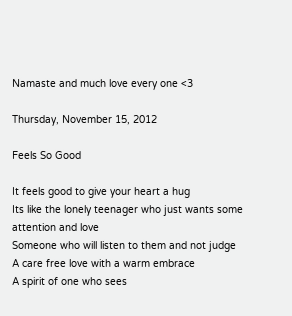Namaste and much love every one <3

Thursday, November 15, 2012

Feels So Good

It feels good to give your heart a hug
Its like the lonely teenager who just wants some attention and love
Someone who will listen to them and not judge
A care free love with a warm embrace
A spirit of one who sees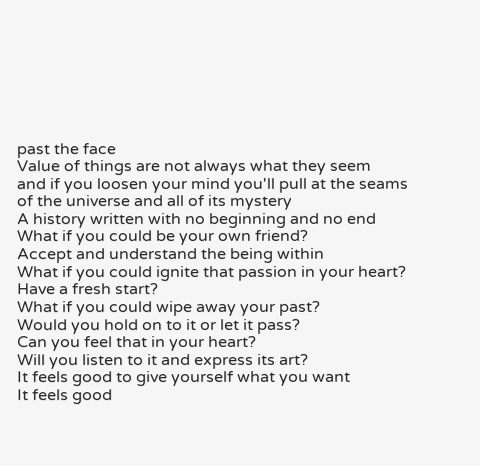past the face
Value of things are not always what they seem
and if you loosen your mind you'll pull at the seams
of the universe and all of its mystery
A history written with no beginning and no end
What if you could be your own friend?
Accept and understand the being within
What if you could ignite that passion in your heart?
Have a fresh start?
What if you could wipe away your past?
Would you hold on to it or let it pass?
Can you feel that in your heart?
Will you listen to it and express its art?
It feels good to give yourself what you want
It feels good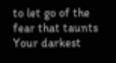to let go of the fear that taunts
Your darkest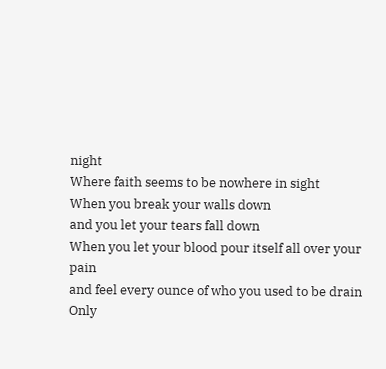night
Where faith seems to be nowhere in sight
When you break your walls down
and you let your tears fall down
When you let your blood pour itself all over your pain
and feel every ounce of who you used to be drain
Only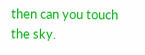then can you touch the sky.